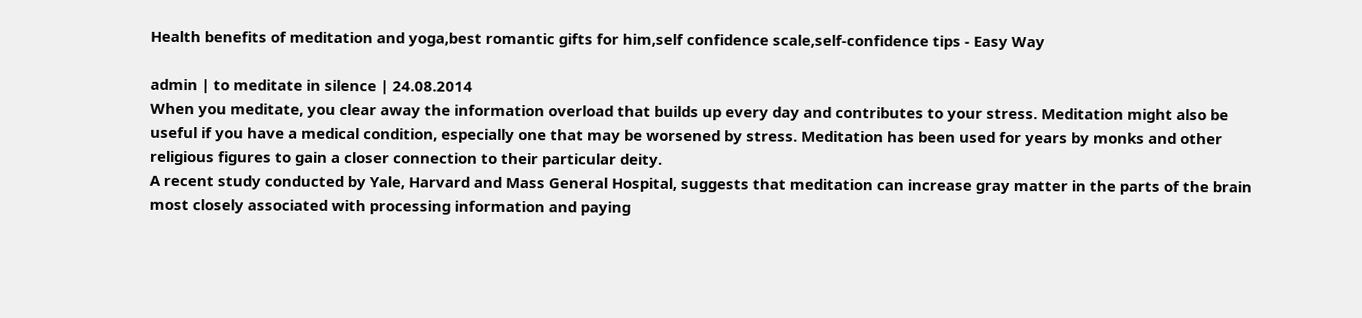Health benefits of meditation and yoga,best romantic gifts for him,self confidence scale,self-confidence tips - Easy Way

admin | to meditate in silence | 24.08.2014
When you meditate, you clear away the information overload that builds up every day and contributes to your stress. Meditation might also be useful if you have a medical condition, especially one that may be worsened by stress. Meditation has been used for years by monks and other religious figures to gain a closer connection to their particular deity.
A recent study conducted by Yale, Harvard and Mass General Hospital, suggests that meditation can increase gray matter in the parts of the brain most closely associated with processing information and paying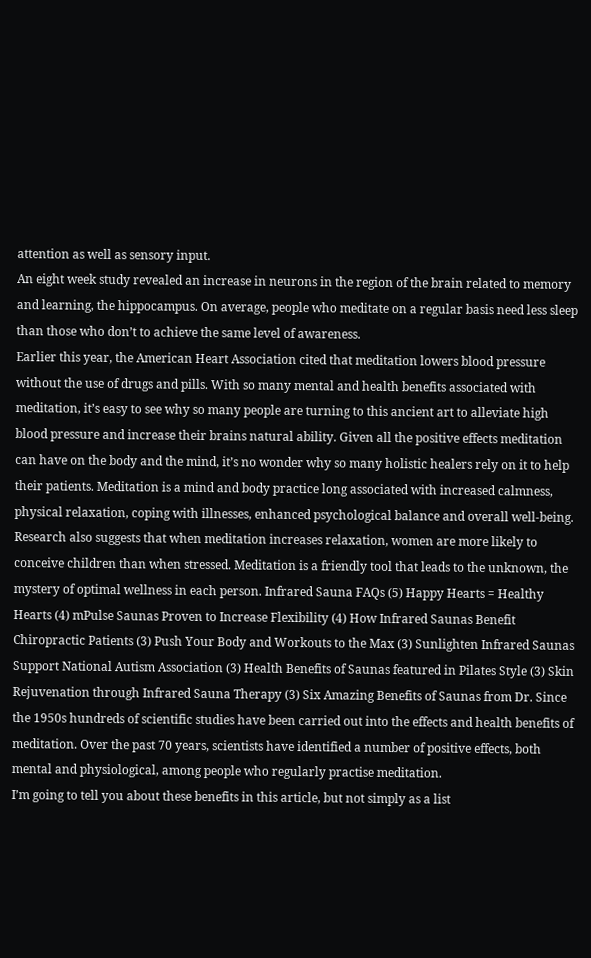attention as well as sensory input.
An eight week study revealed an increase in neurons in the region of the brain related to memory and learning, the hippocampus. On average, people who meditate on a regular basis need less sleep than those who don’t to achieve the same level of awareness.
Earlier this year, the American Heart Association cited that meditation lowers blood pressure without the use of drugs and pills. With so many mental and health benefits associated with meditation, it’s easy to see why so many people are turning to this ancient art to alleviate high blood pressure and increase their brains natural ability. Given all the positive effects meditation can have on the body and the mind, it’s no wonder why so many holistic healers rely on it to help their patients. Meditation is a mind and body practice long associated with increased calmness, physical relaxation, coping with illnesses, enhanced psychological balance and overall well-being. Research also suggests that when meditation increases relaxation, women are more likely to conceive children than when stressed. Meditation is a friendly tool that leads to the unknown, the mystery of optimal wellness in each person. Infrared Sauna FAQs (5) Happy Hearts = Healthy Hearts (4) mPulse Saunas Proven to Increase Flexibility (4) How Infrared Saunas Benefit Chiropractic Patients (3) Push Your Body and Workouts to the Max (3) Sunlighten Infrared Saunas Support National Autism Association (3) Health Benefits of Saunas featured in Pilates Style (3) Skin Rejuvenation through Infrared Sauna Therapy (3) Six Amazing Benefits of Saunas from Dr. Since the 1950s hundreds of scientific studies have been carried out into the effects and health benefits of meditation. Over the past 70 years, scientists have identified a number of positive effects, both mental and physiological, among people who regularly practise meditation.
I’m going to tell you about these benefits in this article, but not simply as a list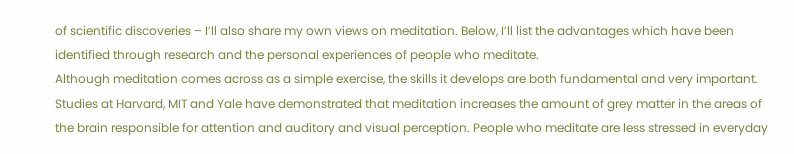of scientific discoveries – I’ll also share my own views on meditation. Below, I’ll list the advantages which have been identified through research and the personal experiences of people who meditate.
Although meditation comes across as a simple exercise, the skills it develops are both fundamental and very important. Studies at Harvard, MIT and Yale have demonstrated that meditation increases the amount of grey matter in the areas of the brain responsible for attention and auditory and visual perception. People who meditate are less stressed in everyday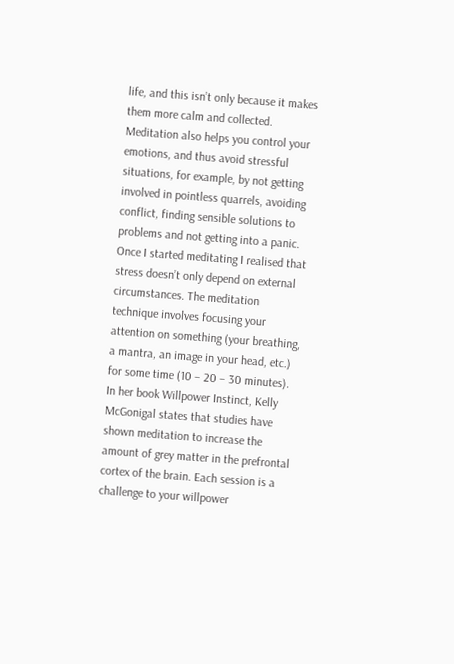life, and this isn’t only because it makes them more calm and collected. Meditation also helps you control your emotions, and thus avoid stressful situations, for example, by not getting involved in pointless quarrels, avoiding conflict, finding sensible solutions to problems and not getting into a panic.
Once I started meditating I realised that stress doesn’t only depend on external circumstances. The meditation technique involves focusing your attention on something (your breathing, a mantra, an image in your head, etc.) for some time (10 – 20 – 30 minutes).
In her book Willpower Instinct, Kelly McGonigal states that studies have shown meditation to increase the amount of grey matter in the prefrontal cortex of the brain. Each session is a challenge to your willpower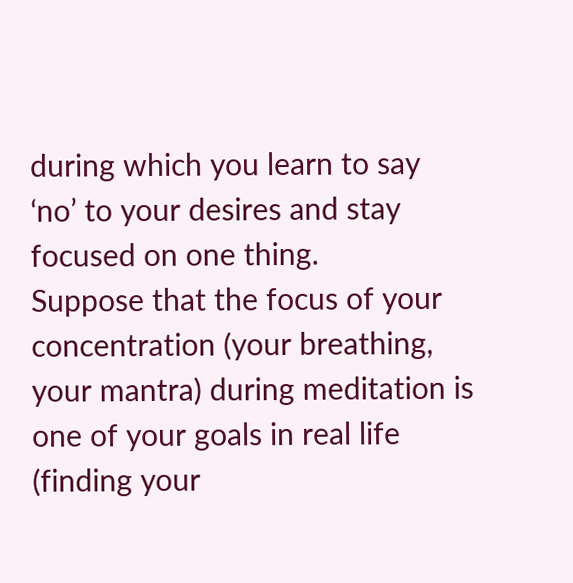during which you learn to say ‘no’ to your desires and stay focused on one thing.
Suppose that the focus of your concentration (your breathing, your mantra) during meditation is one of your goals in real life (finding your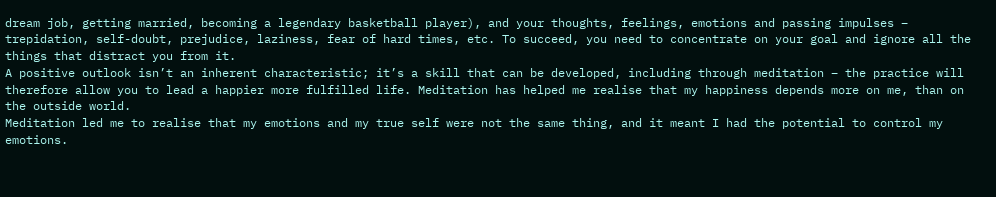dream job, getting married, becoming a legendary basketball player), and your thoughts, feelings, emotions and passing impulses – trepidation, self-doubt, prejudice, laziness, fear of hard times, etc. To succeed, you need to concentrate on your goal and ignore all the things that distract you from it.
A positive outlook isn’t an inherent characteristic; it’s a skill that can be developed, including through meditation – the practice will therefore allow you to lead a happier more fulfilled life. Meditation has helped me realise that my happiness depends more on me, than on the outside world.
Meditation led me to realise that my emotions and my true self were not the same thing, and it meant I had the potential to control my emotions.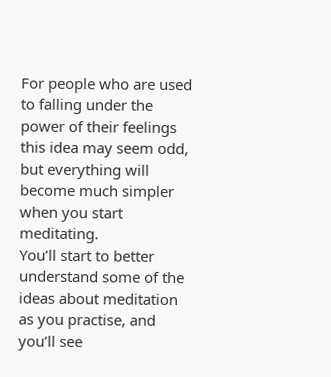For people who are used to falling under the power of their feelings this idea may seem odd, but everything will become much simpler when you start meditating.
You’ll start to better understand some of the ideas about meditation as you practise, and you’ll see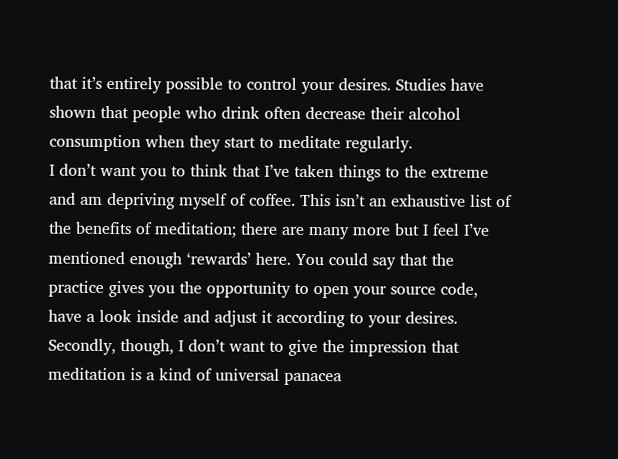that it’s entirely possible to control your desires. Studies have shown that people who drink often decrease their alcohol consumption when they start to meditate regularly.
I don’t want you to think that I’ve taken things to the extreme and am depriving myself of coffee. This isn’t an exhaustive list of the benefits of meditation; there are many more but I feel I’ve mentioned enough ‘rewards’ here. You could say that the practice gives you the opportunity to open your source code, have a look inside and adjust it according to your desires.
Secondly, though, I don’t want to give the impression that meditation is a kind of universal panacea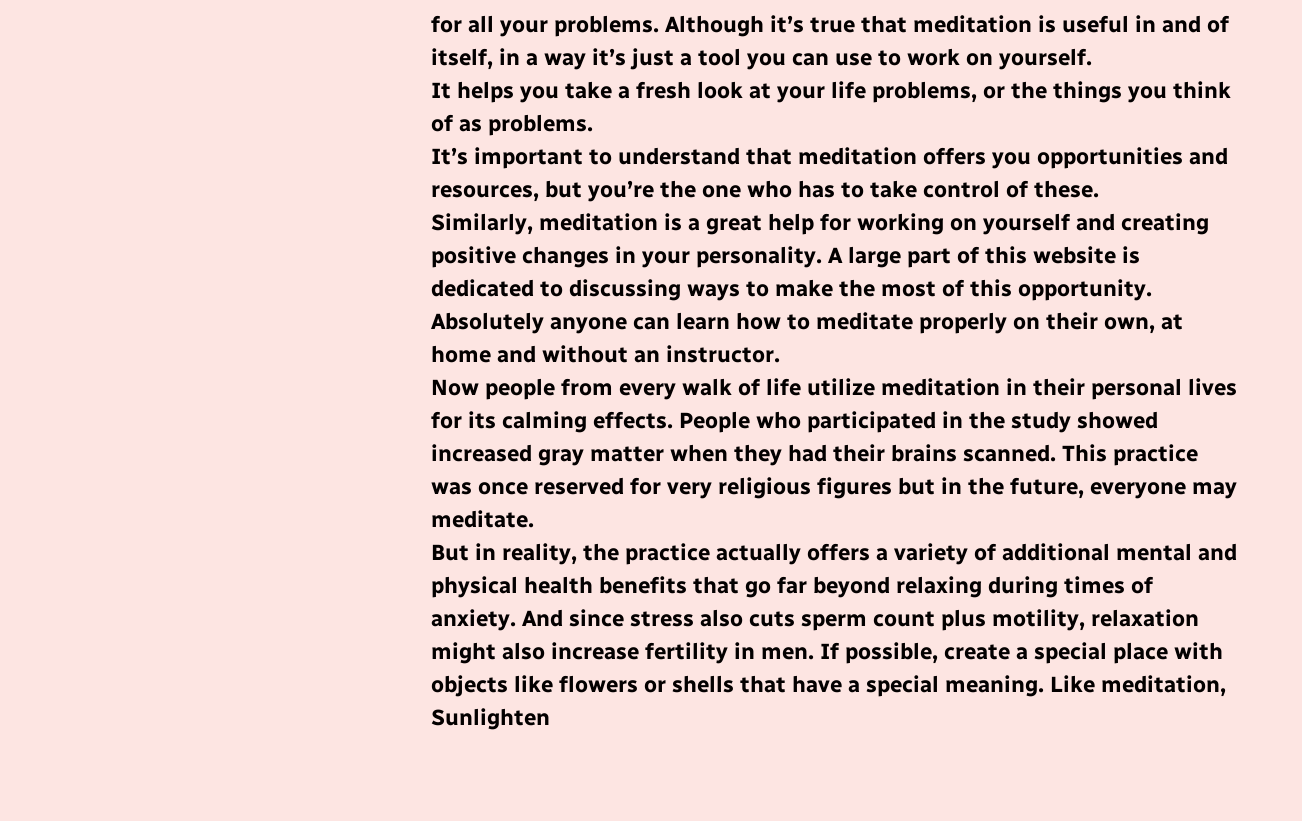for all your problems. Although it’s true that meditation is useful in and of itself, in a way it’s just a tool you can use to work on yourself.
It helps you take a fresh look at your life problems, or the things you think of as problems.
It’s important to understand that meditation offers you opportunities and resources, but you’re the one who has to take control of these.
Similarly, meditation is a great help for working on yourself and creating positive changes in your personality. A large part of this website is dedicated to discussing ways to make the most of this opportunity. Absolutely anyone can learn how to meditate properly on their own, at home and without an instructor.
Now people from every walk of life utilize meditation in their personal lives for its calming effects. People who participated in the study showed increased gray matter when they had their brains scanned. This practice was once reserved for very religious figures but in the future, everyone may meditate.
But in reality, the practice actually offers a variety of additional mental and physical health benefits that go far beyond relaxing during times of anxiety. And since stress also cuts sperm count plus motility, relaxation might also increase fertility in men. If possible, create a special place with objects like flowers or shells that have a special meaning. Like meditation, Sunlighten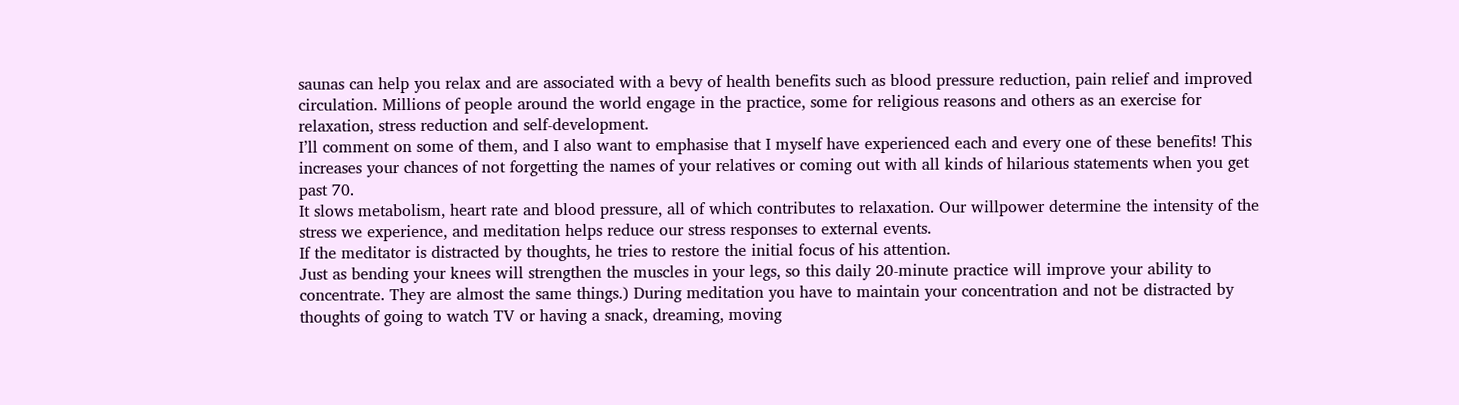saunas can help you relax and are associated with a bevy of health benefits such as blood pressure reduction, pain relief and improved circulation. Millions of people around the world engage in the practice, some for religious reasons and others as an exercise for relaxation, stress reduction and self-development.
I’ll comment on some of them, and I also want to emphasise that I myself have experienced each and every one of these benefits! This increases your chances of not forgetting the names of your relatives or coming out with all kinds of hilarious statements when you get past 70.
It slows metabolism, heart rate and blood pressure, all of which contributes to relaxation. Our willpower determine the intensity of the stress we experience, and meditation helps reduce our stress responses to external events.
If the meditator is distracted by thoughts, he tries to restore the initial focus of his attention.
Just as bending your knees will strengthen the muscles in your legs, so this daily 20-minute practice will improve your ability to concentrate. They are almost the same things.) During meditation you have to maintain your concentration and not be distracted by thoughts of going to watch TV or having a snack, dreaming, moving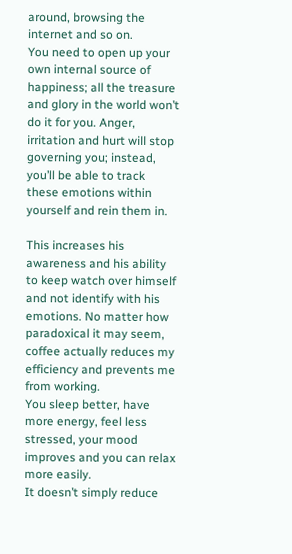around, browsing the internet and so on.
You need to open up your own internal source of happiness; all the treasure and glory in the world won’t do it for you. Anger, irritation and hurt will stop governing you; instead, you’ll be able to track these emotions within yourself and rein them in.

This increases his awareness and his ability to keep watch over himself and not identify with his emotions. No matter how paradoxical it may seem, coffee actually reduces my efficiency and prevents me from working.
You sleep better, have more energy, feel less stressed, your mood improves and you can relax more easily.
It doesn’t simply reduce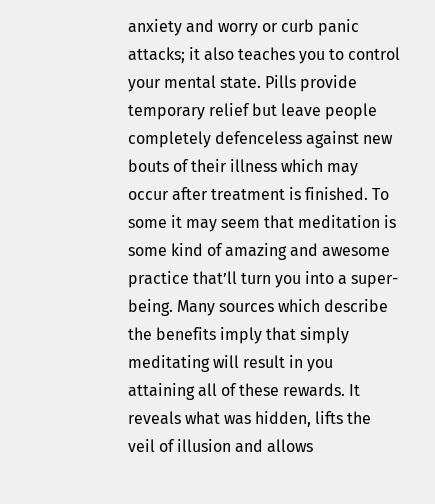anxiety and worry or curb panic attacks; it also teaches you to control your mental state. Pills provide temporary relief but leave people completely defenceless against new bouts of their illness which may occur after treatment is finished. To some it may seem that meditation is some kind of amazing and awesome practice that’ll turn you into a super-being. Many sources which describe the benefits imply that simply meditating will result in you attaining all of these rewards. It reveals what was hidden, lifts the veil of illusion and allows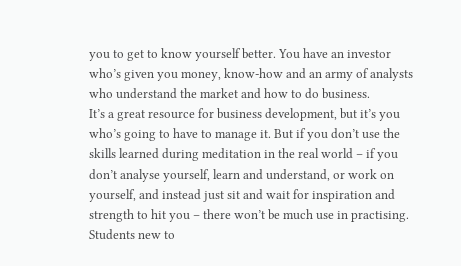you to get to know yourself better. You have an investor who’s given you money, know-how and an army of analysts who understand the market and how to do business.
It’s a great resource for business development, but it’s you who’s going to have to manage it. But if you don’t use the skills learned during meditation in the real world – if you don’t analyse yourself, learn and understand, or work on yourself, and instead just sit and wait for inspiration and strength to hit you – there won’t be much use in practising. Students new to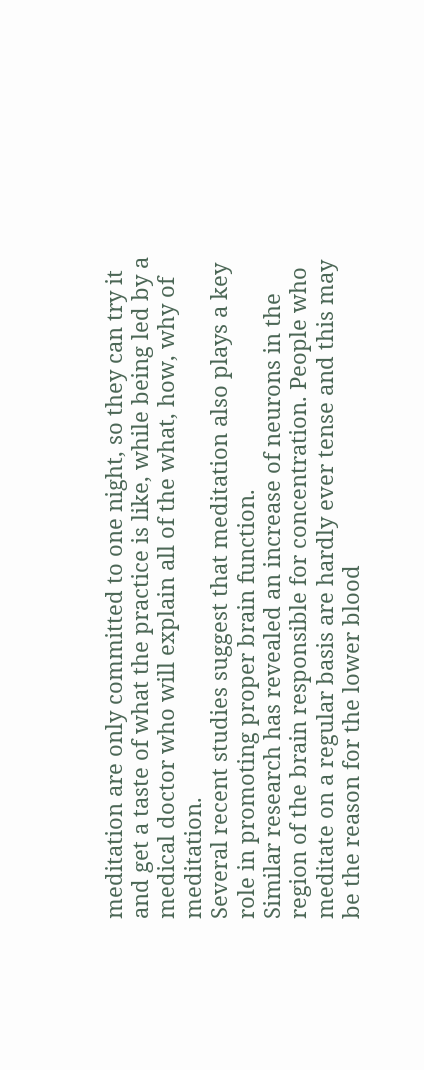meditation are only committed to one night, so they can try it and get a taste of what the practice is like, while being led by a medical doctor who will explain all of the what, how, why of meditation.
Several recent studies suggest that meditation also plays a key role in promoting proper brain function.
Similar research has revealed an increase of neurons in the region of the brain responsible for concentration. People who meditate on a regular basis are hardly ever tense and this may be the reason for the lower blood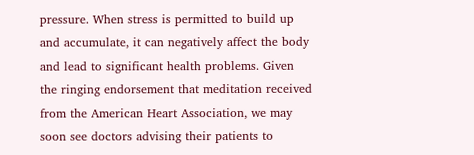pressure. When stress is permitted to build up and accumulate, it can negatively affect the body and lead to significant health problems. Given the ringing endorsement that meditation received from the American Heart Association, we may soon see doctors advising their patients to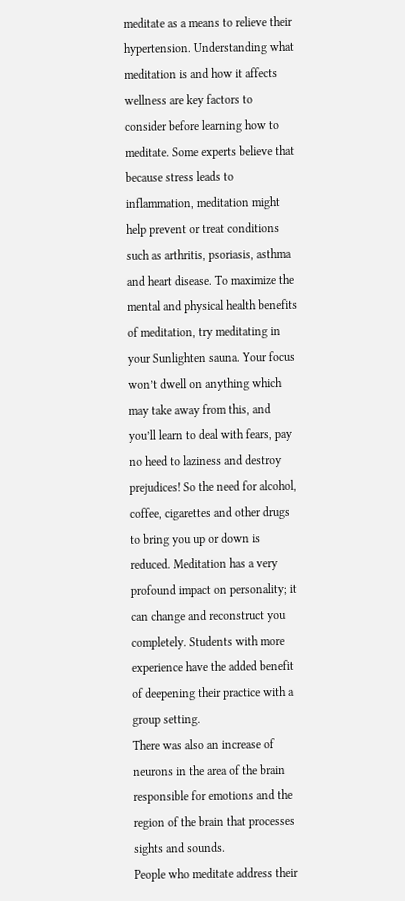meditate as a means to relieve their hypertension. Understanding what meditation is and how it affects wellness are key factors to consider before learning how to meditate. Some experts believe that because stress leads to inflammation, meditation might help prevent or treat conditions such as arthritis, psoriasis, asthma and heart disease. To maximize the mental and physical health benefits of meditation, try meditating in your Sunlighten sauna. Your focus won’t dwell on anything which may take away from this, and you’ll learn to deal with fears, pay no heed to laziness and destroy prejudices! So the need for alcohol, coffee, cigarettes and other drugs to bring you up or down is reduced. Meditation has a very profound impact on personality; it can change and reconstruct you completely. Students with more experience have the added benefit of deepening their practice with a group setting.
There was also an increase of neurons in the area of the brain responsible for emotions and the region of the brain that processes sights and sounds.
People who meditate address their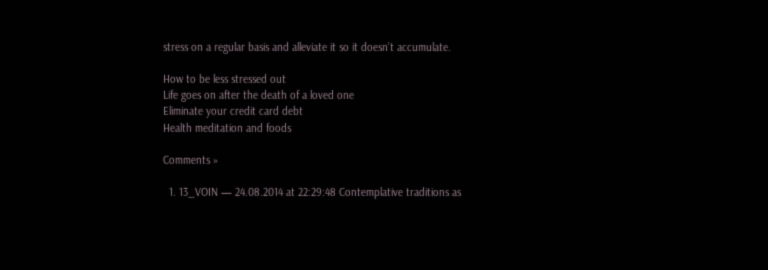stress on a regular basis and alleviate it so it doesn’t accumulate.

How to be less stressed out
Life goes on after the death of a loved one
Eliminate your credit card debt
Health meditation and foods

Comments »

  1. 13_VOIN — 24.08.2014 at 22:29:48 Contemplative traditions as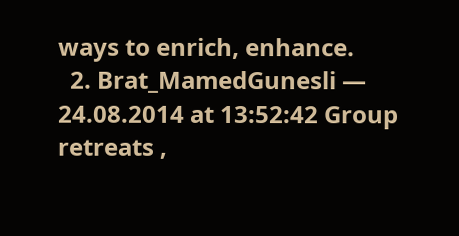ways to enrich, enhance.
  2. Brat_MamedGunesli — 24.08.2014 at 13:52:42 Group retreats ,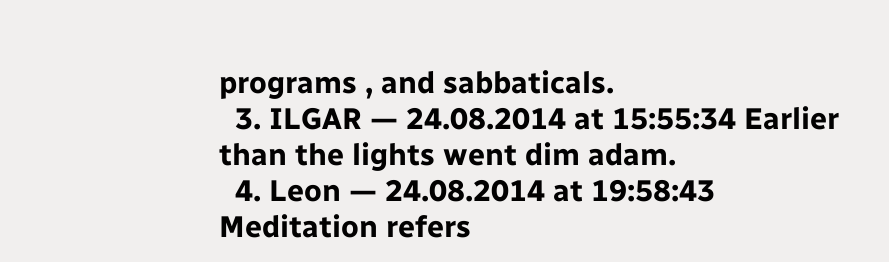programs , and sabbaticals.
  3. ILGAR — 24.08.2014 at 15:55:34 Earlier than the lights went dim adam.
  4. Leon — 24.08.2014 at 19:58:43 Meditation refers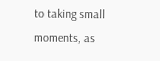to taking small moments, as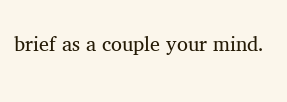brief as a couple your mind.